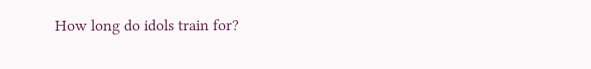How long do idols train for?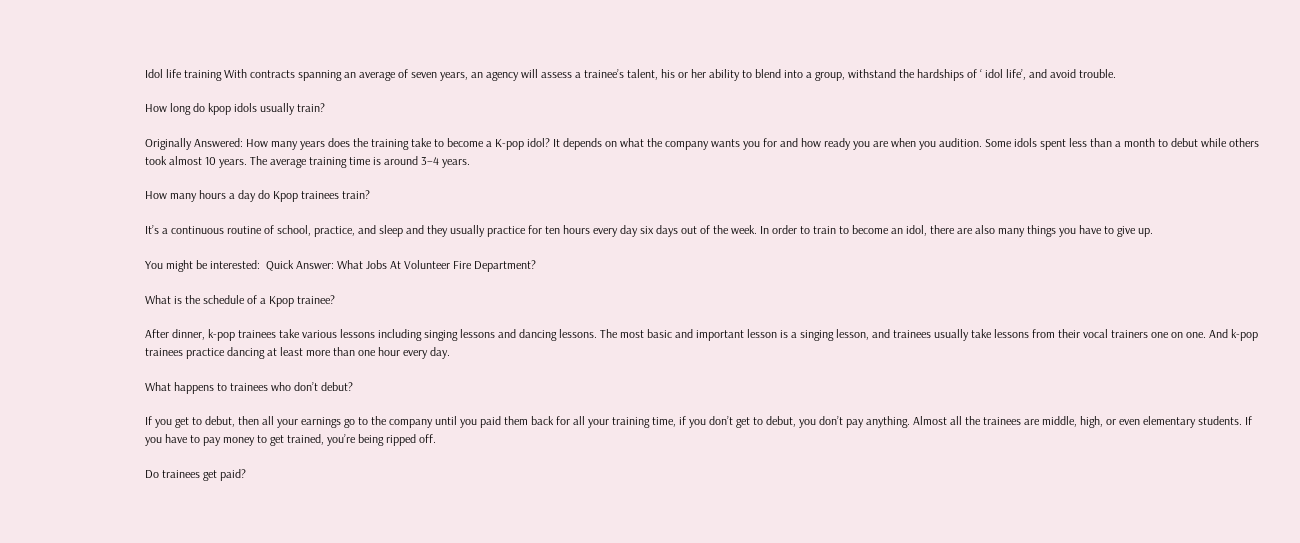Idol life training With contracts spanning an average of seven years, an agency will assess a trainee’s talent, his or her ability to blend into a group, withstand the hardships of ‘ idol life’, and avoid trouble.

How long do kpop idols usually train?

Originally Answered: How many years does the training take to become a K-pop idol? It depends on what the company wants you for and how ready you are when you audition. Some idols spent less than a month to debut while others took almost 10 years. The average training time is around 3–4 years.

How many hours a day do Kpop trainees train?

It’s a continuous routine of school, practice, and sleep and they usually practice for ten hours every day six days out of the week. In order to train to become an idol, there are also many things you have to give up.

You might be interested:  Quick Answer: What Jobs At Volunteer Fire Department?

What is the schedule of a Kpop trainee?

After dinner, k-pop trainees take various lessons including singing lessons and dancing lessons. The most basic and important lesson is a singing lesson, and trainees usually take lessons from their vocal trainers one on one. And k-pop trainees practice dancing at least more than one hour every day.

What happens to trainees who don’t debut?

If you get to debut, then all your earnings go to the company until you paid them back for all your training time, if you don’t get to debut, you don’t pay anything. Almost all the trainees are middle, high, or even elementary students. If you have to pay money to get trained, you’re being ripped off.

Do trainees get paid?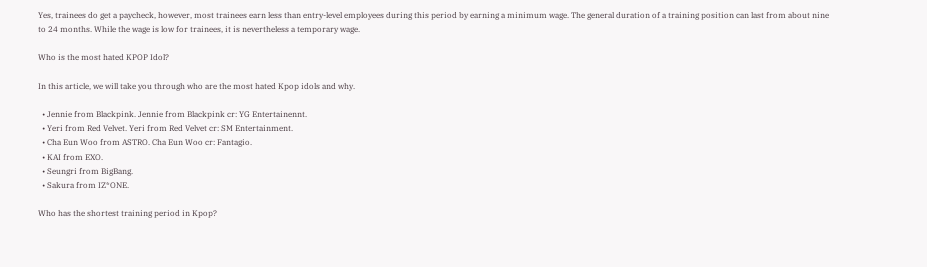Yes, trainees do get a paycheck, however, most trainees earn less than entry-level employees during this period by earning a minimum wage. The general duration of a training position can last from about nine to 24 months. While the wage is low for trainees, it is nevertheless a temporary wage.

Who is the most hated KPOP Idol?

In this article, we will take you through who are the most hated Kpop idols and why.

  • Jennie from Blackpink. Jennie from Blackpink cr: YG Entertainennt.
  • Yeri from Red Velvet. Yeri from Red Velvet cr: SM Entertainment.
  • Cha Eun Woo from ASTRO. Cha Eun Woo cr: Fantagio.
  • KAI from EXO.
  • Seungri from BigBang.
  • Sakura from IZ*ONE.

Who has the shortest training period in Kpop?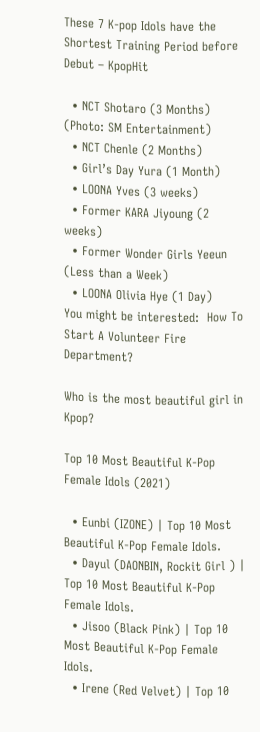These 7 K-pop Idols have the Shortest Training Period before Debut – KpopHit

  • NCT Shotaro (3 Months) (Photo: SM Entertainment)
  • NCT Chenle (2 Months)
  • Girl’s Day Yura (1 Month)
  • LOONA Yves (3 weeks)
  • Former KARA Jiyoung (2 weeks)
  • Former Wonder Girls Yeeun (Less than a Week)
  • LOONA Olivia Hye (1 Day)
You might be interested:  How To Start A Volunteer Fire Department?

Who is the most beautiful girl in Kpop?

Top 10 Most Beautiful K-Pop Female Idols (2021)

  • Eunbi (IZONE) | Top 10 Most Beautiful K-Pop Female Idols.
  • Dayul (DAONBIN, Rockit Girl ) | Top 10 Most Beautiful K-Pop Female Idols.
  • Jisoo (Black Pink) | Top 10 Most Beautiful K-Pop Female Idols.
  • Irene (Red Velvet) | Top 10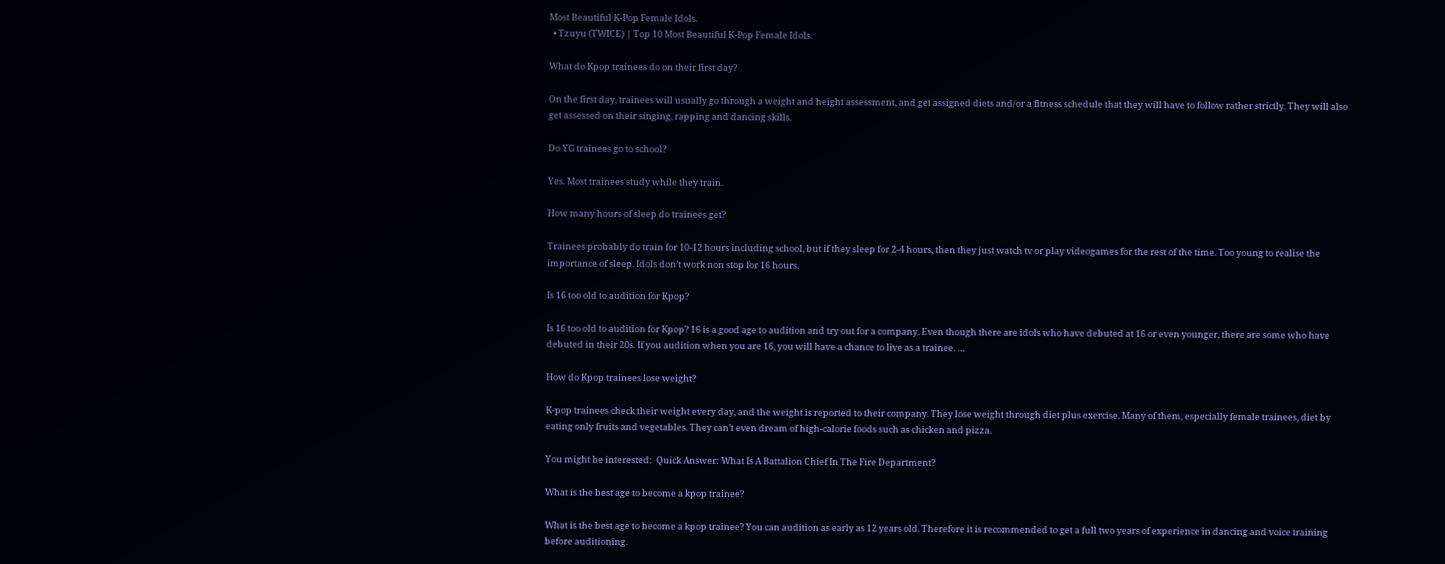Most Beautiful K-Pop Female Idols.
  • Tzuyu (TWICE) | Top 10 Most Beautiful K-Pop Female Idols.

What do Kpop trainees do on their first day?

On the first day, trainees will usually go through a weight and height assessment, and get assigned diets and/or a fitness schedule that they will have to follow rather strictly. They will also get assessed on their singing, rapping and dancing skills.

Do YG trainees go to school?

Yes. Most trainees study while they train.

How many hours of sleep do trainees get?

Trainees probably do train for 10-12 hours including school, but if they sleep for 2-4 hours, then they just watch tv or play videogames for the rest of the time. Too young to realise the importance of sleep. Idols don’t work non stop for 16 hours.

Is 16 too old to audition for Kpop?

Is 16 too old to audition for Kpop? 16 is a good age to audition and try out for a company. Even though there are idols who have debuted at 16 or even younger, there are some who have debuted in their 20s. If you audition when you are 16, you will have a chance to live as a trainee. …

How do Kpop trainees lose weight?

K-pop trainees check their weight every day, and the weight is reported to their company. They lose weight through diet plus exercise. Many of them, especially female trainees, diet by eating only fruits and vegetables. They can’t even dream of high-calorie foods such as chicken and pizza.

You might be interested:  Quick Answer: What Is A Battalion Chief In The Fire Department?

What is the best age to become a kpop trainee?

What is the best age to become a kpop trainee? You can audition as early as 12 years old. Therefore it is recommended to get a full two years of experience in dancing and voice training before auditioning.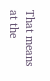That means at the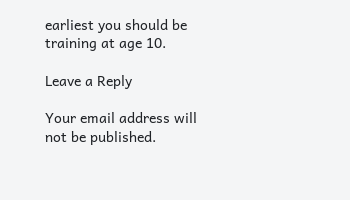earliest you should be training at age 10.

Leave a Reply

Your email address will not be published.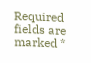Required fields are marked *